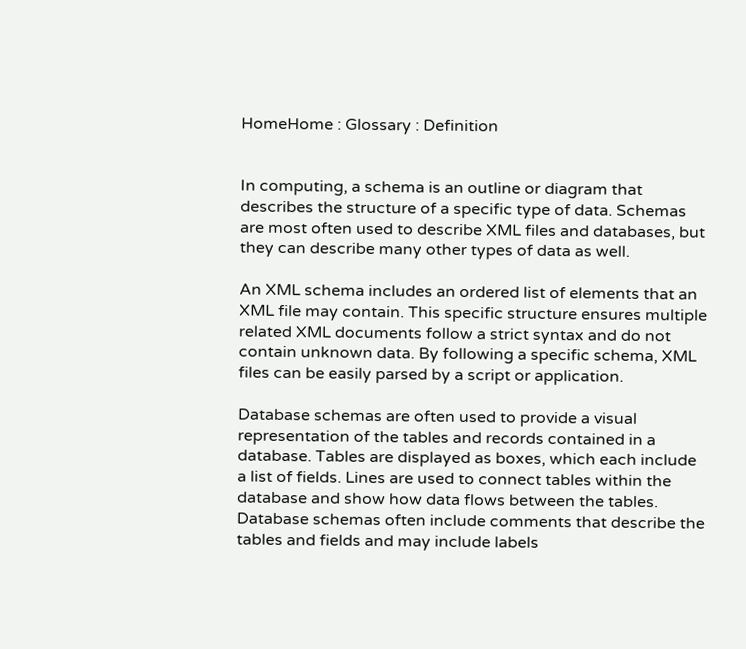HomeHome : Glossary : Definition


In computing, a schema is an outline or diagram that describes the structure of a specific type of data. Schemas are most often used to describe XML files and databases, but they can describe many other types of data as well.

An XML schema includes an ordered list of elements that an XML file may contain. This specific structure ensures multiple related XML documents follow a strict syntax and do not contain unknown data. By following a specific schema, XML files can be easily parsed by a script or application.

Database schemas are often used to provide a visual representation of the tables and records contained in a database. Tables are displayed as boxes, which each include a list of fields. Lines are used to connect tables within the database and show how data flows between the tables. Database schemas often include comments that describe the tables and fields and may include labels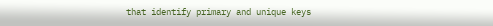that identify primary and unique keys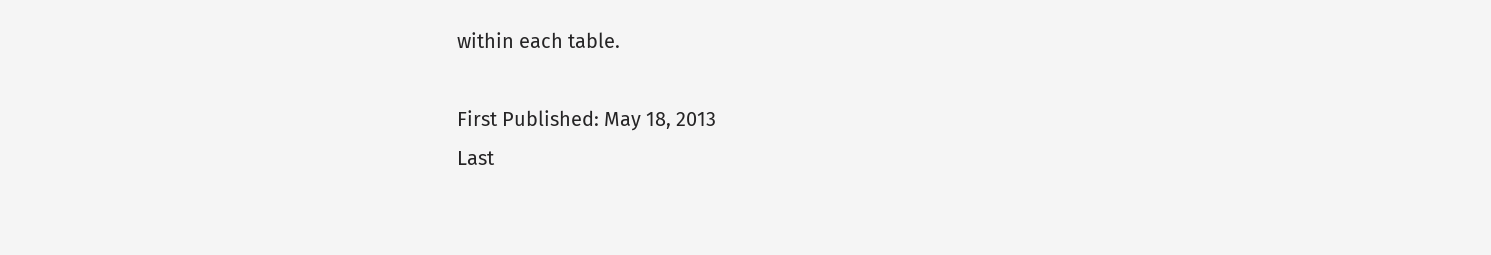within each table.

First Published: May 18, 2013
Last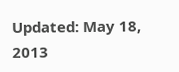Updated: May 18, 2013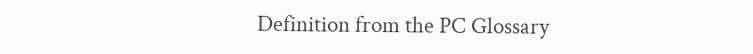Definition from the PC Glossary